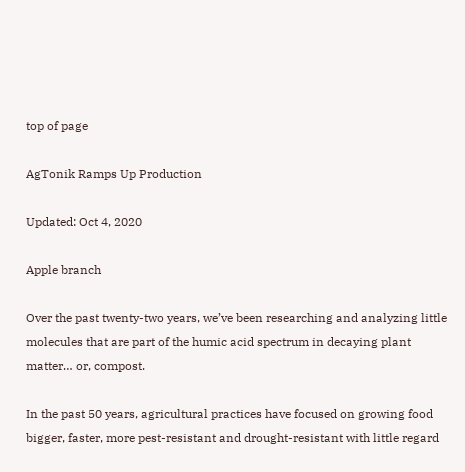top of page

AgTonik Ramps Up Production

Updated: Oct 4, 2020

Apple branch

Over the past twenty-two years, we’ve been researching and analyzing little molecules that are part of the humic acid spectrum in decaying plant matter… or, compost.

In the past 50 years, agricultural practices have focused on growing food bigger, faster, more pest-resistant and drought-resistant with little regard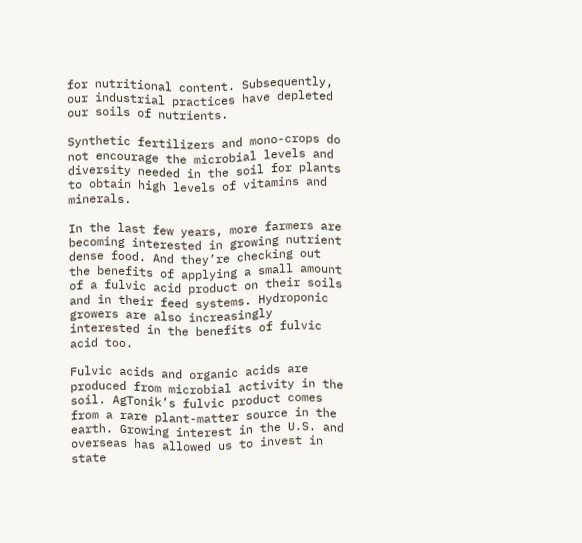for nutritional content. Subsequently, our industrial practices have depleted our soils of nutrients.

Synthetic fertilizers and mono-crops do not encourage the microbial levels and diversity needed in the soil for plants to obtain high levels of vitamins and minerals.

In the last few years, more farmers are becoming interested in growing nutrient dense food. And they’re checking out the benefits of applying a small amount of a fulvic acid product on their soils and in their feed systems. Hydroponic growers are also increasingly interested in the benefits of fulvic acid too.

Fulvic acids and organic acids are produced from microbial activity in the soil. AgTonik’s fulvic product comes from a rare plant-matter source in the earth. Growing interest in the U.S. and overseas has allowed us to invest in state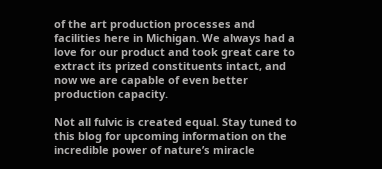of the art production processes and facilities here in Michigan. We always had a love for our product and took great care to extract its prized constituents intact, and now we are capable of even better production capacity.

Not all fulvic is created equal. Stay tuned to this blog for upcoming information on the incredible power of nature’s miracle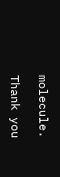molecule.

Thank you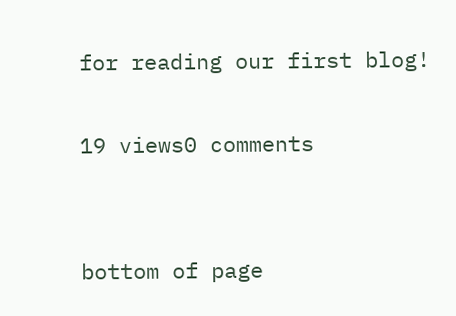for reading our first blog!

19 views0 comments


bottom of page